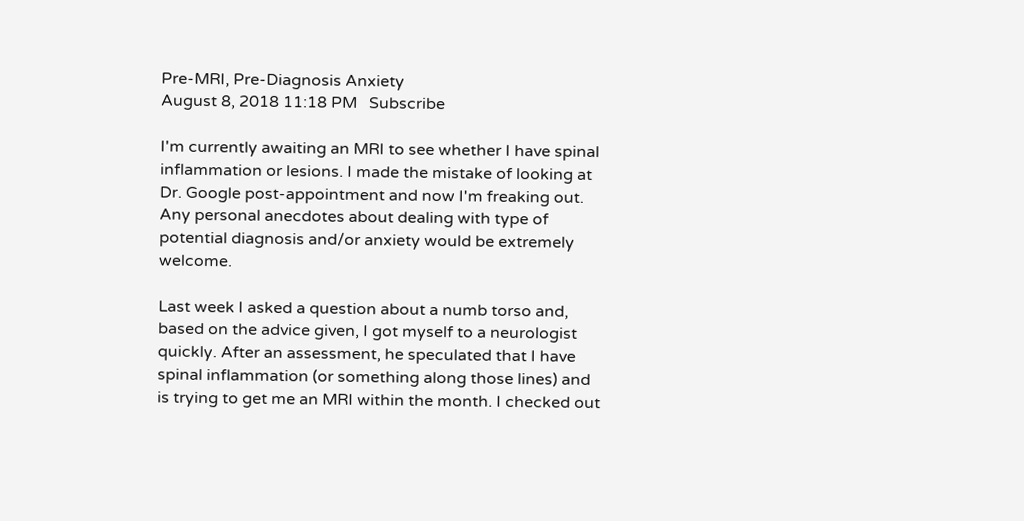Pre-MRI, Pre-Diagnosis Anxiety
August 8, 2018 11:18 PM   Subscribe

I'm currently awaiting an MRI to see whether I have spinal inflammation or lesions. I made the mistake of looking at Dr. Google post-appointment and now I'm freaking out. Any personal anecdotes about dealing with type of potential diagnosis and/or anxiety would be extremely welcome.

Last week I asked a question about a numb torso and, based on the advice given, I got myself to a neurologist quickly. After an assessment, he speculated that I have spinal inflammation (or something along those lines) and is trying to get me an MRI within the month. I checked out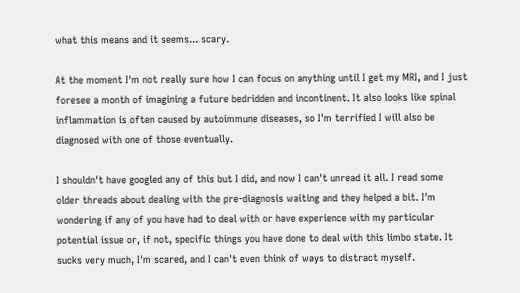what this means and it seems... scary.

At the moment I'm not really sure how I can focus on anything until I get my MRI, and I just foresee a month of imagining a future bedridden and incontinent. It also looks like spinal inflammation is often caused by autoimmune diseases, so I'm terrified I will also be diagnosed with one of those eventually.

I shouldn't have googled any of this but I did, and now I can't unread it all. I read some older threads about dealing with the pre-diagnosis waiting and they helped a bit. I'm wondering if any of you have had to deal with or have experience with my particular potential issue or, if not, specific things you have done to deal with this limbo state. It sucks very much, I'm scared, and I can't even think of ways to distract myself.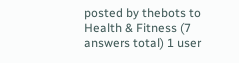posted by thebots to Health & Fitness (7 answers total) 1 user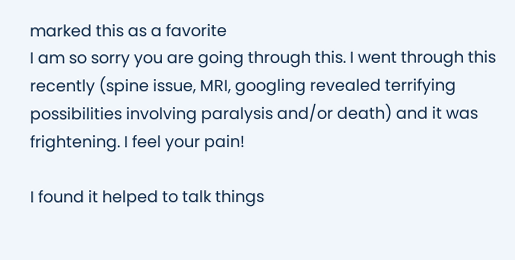marked this as a favorite
I am so sorry you are going through this. I went through this recently (spine issue, MRI, googling revealed terrifying possibilities involving paralysis and/or death) and it was frightening. I feel your pain!

I found it helped to talk things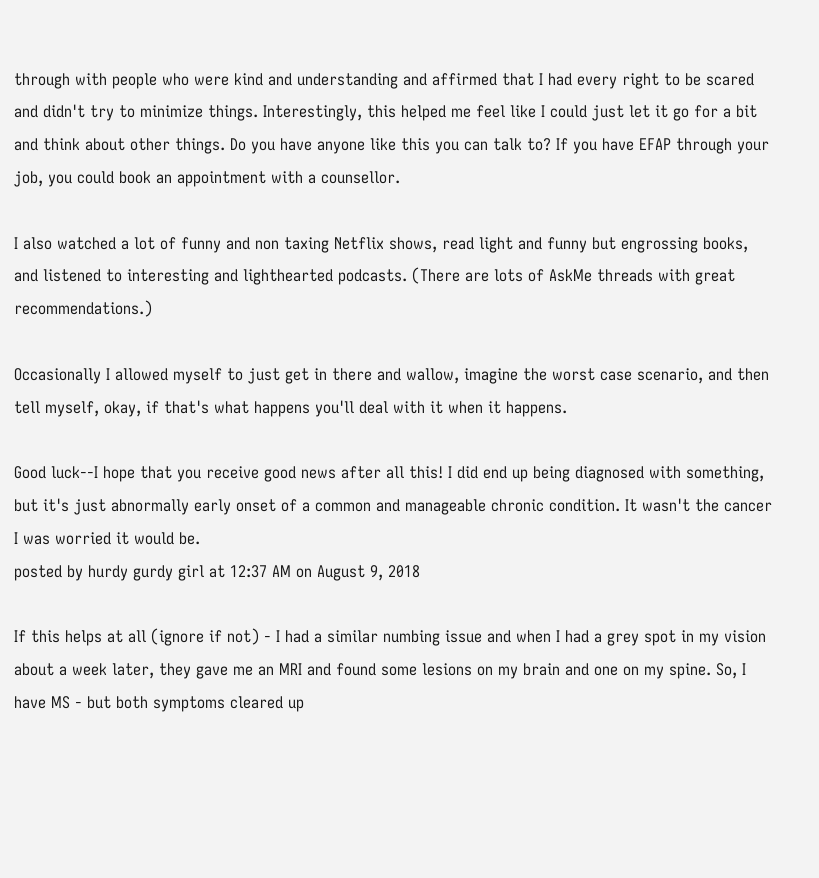through with people who were kind and understanding and affirmed that I had every right to be scared and didn't try to minimize things. Interestingly, this helped me feel like I could just let it go for a bit and think about other things. Do you have anyone like this you can talk to? If you have EFAP through your job, you could book an appointment with a counsellor.

I also watched a lot of funny and non taxing Netflix shows, read light and funny but engrossing books, and listened to interesting and lighthearted podcasts. (There are lots of AskMe threads with great recommendations.)

Occasionally I allowed myself to just get in there and wallow, imagine the worst case scenario, and then tell myself, okay, if that's what happens you'll deal with it when it happens.

Good luck--I hope that you receive good news after all this! I did end up being diagnosed with something, but it's just abnormally early onset of a common and manageable chronic condition. It wasn't the cancer I was worried it would be.
posted by hurdy gurdy girl at 12:37 AM on August 9, 2018

If this helps at all (ignore if not) - I had a similar numbing issue and when I had a grey spot in my vision about a week later, they gave me an MRI and found some lesions on my brain and one on my spine. So, I have MS - but both symptoms cleared up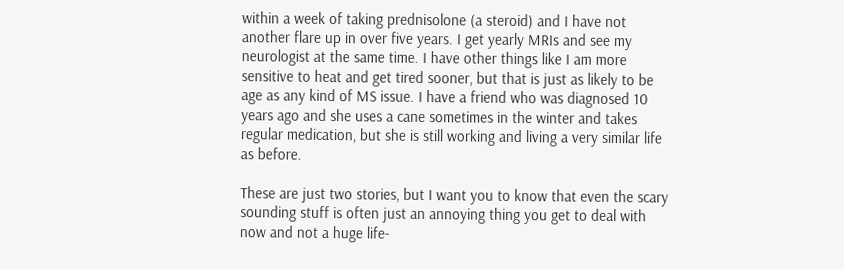within a week of taking prednisolone (a steroid) and I have not another flare up in over five years. I get yearly MRIs and see my neurologist at the same time. I have other things like I am more sensitive to heat and get tired sooner, but that is just as likely to be age as any kind of MS issue. I have a friend who was diagnosed 10 years ago and she uses a cane sometimes in the winter and takes regular medication, but she is still working and living a very similar life as before.

These are just two stories, but I want you to know that even the scary sounding stuff is often just an annoying thing you get to deal with now and not a huge life-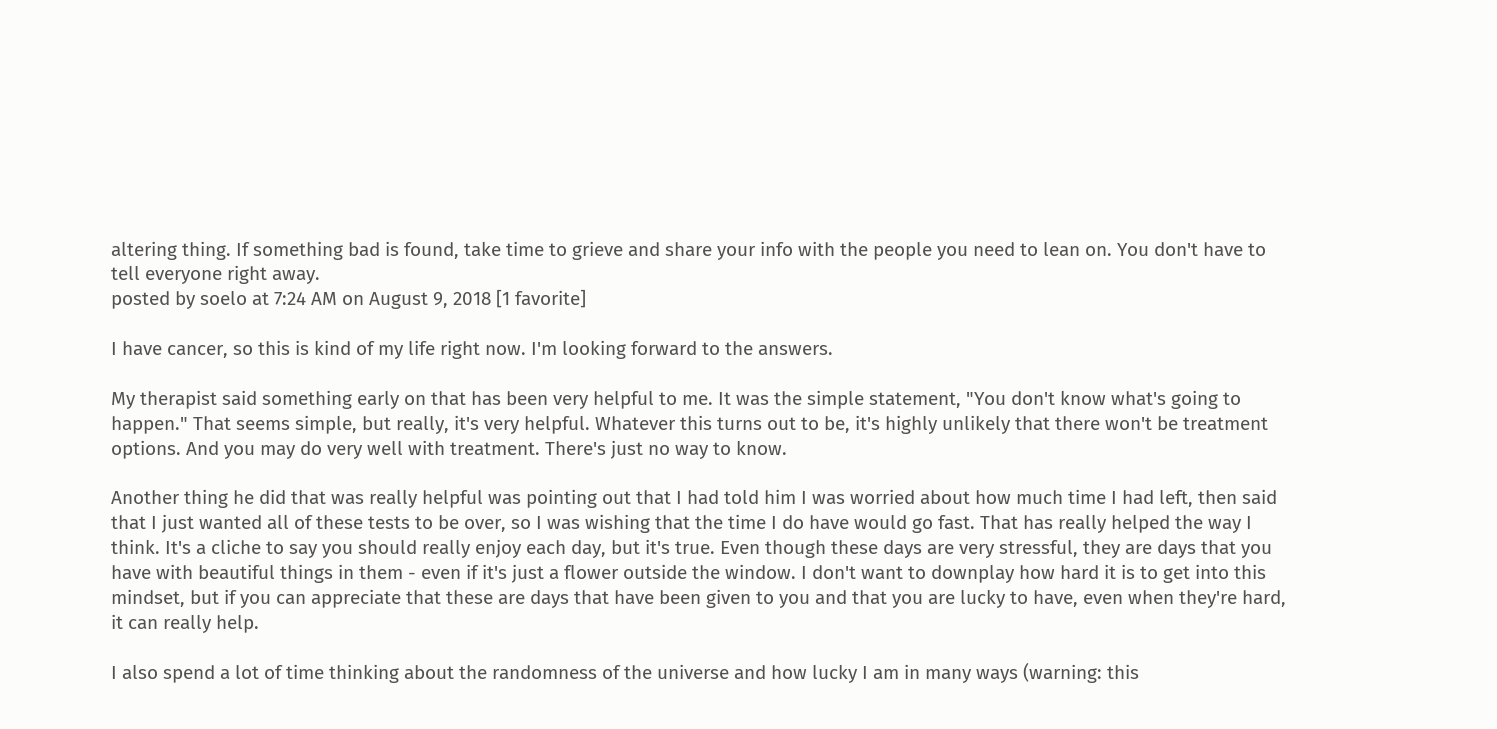altering thing. If something bad is found, take time to grieve and share your info with the people you need to lean on. You don't have to tell everyone right away.
posted by soelo at 7:24 AM on August 9, 2018 [1 favorite]

I have cancer, so this is kind of my life right now. I'm looking forward to the answers.

My therapist said something early on that has been very helpful to me. It was the simple statement, "You don't know what's going to happen." That seems simple, but really, it's very helpful. Whatever this turns out to be, it's highly unlikely that there won't be treatment options. And you may do very well with treatment. There's just no way to know.

Another thing he did that was really helpful was pointing out that I had told him I was worried about how much time I had left, then said that I just wanted all of these tests to be over, so I was wishing that the time I do have would go fast. That has really helped the way I think. It's a cliche to say you should really enjoy each day, but it's true. Even though these days are very stressful, they are days that you have with beautiful things in them - even if it's just a flower outside the window. I don't want to downplay how hard it is to get into this mindset, but if you can appreciate that these are days that have been given to you and that you are lucky to have, even when they're hard, it can really help.

I also spend a lot of time thinking about the randomness of the universe and how lucky I am in many ways (warning: this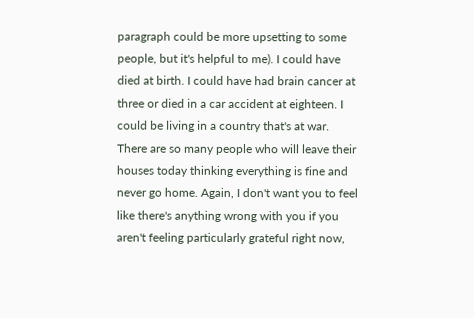paragraph could be more upsetting to some people, but it's helpful to me). I could have died at birth. I could have had brain cancer at three or died in a car accident at eighteen. I could be living in a country that's at war. There are so many people who will leave their houses today thinking everything is fine and never go home. Again, I don't want you to feel like there's anything wrong with you if you aren't feeling particularly grateful right now,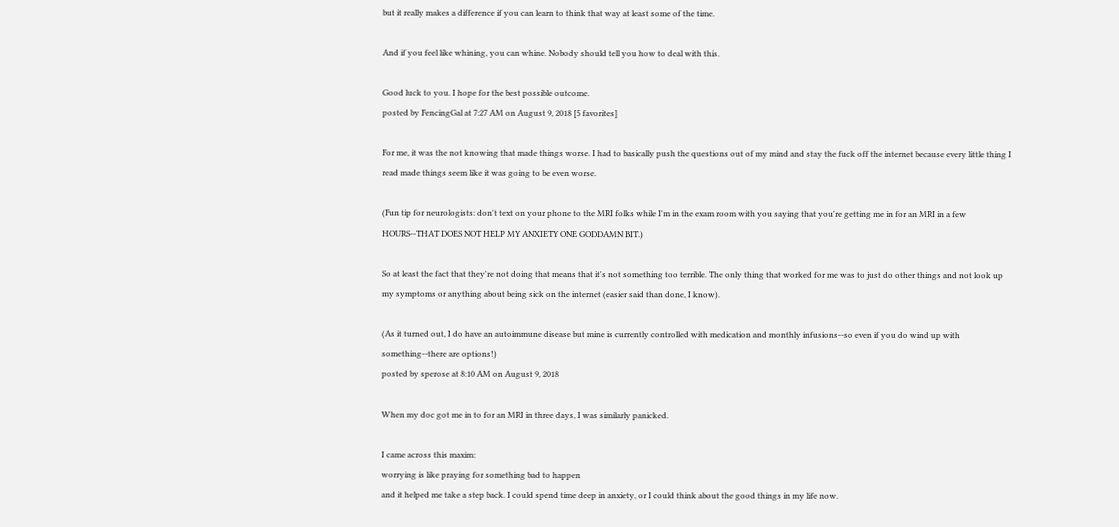but it really makes a difference if you can learn to think that way at least some of the time.

And if you feel like whining, you can whine. Nobody should tell you how to deal with this.

Good luck to you. I hope for the best possible outcome.
posted by FencingGal at 7:27 AM on August 9, 2018 [5 favorites]

For me, it was the not knowing that made things worse. I had to basically push the questions out of my mind and stay the fuck off the internet because every little thing I read made things seem like it was going to be even worse.

(Fun tip for neurologists: don't text on your phone to the MRI folks while I'm in the exam room with you saying that you're getting me in for an MRI in a few HOURS--THAT DOES NOT HELP MY ANXIETY ONE GODDAMN BIT.)

So at least the fact that they're not doing that means that it's not something too terrible. The only thing that worked for me was to just do other things and not look up my symptoms or anything about being sick on the internet (easier said than done, I know).

(As it turned out, I do have an autoimmune disease but mine is currently controlled with medication and monthly infusions--so even if you do wind up with something--there are options!)
posted by sperose at 8:10 AM on August 9, 2018

When my doc got me in to for an MRI in three days, I was similarly panicked.

I came across this maxim:
worrying is like praying for something bad to happen
and it helped me take a step back. I could spend time deep in anxiety, or I could think about the good things in my life now.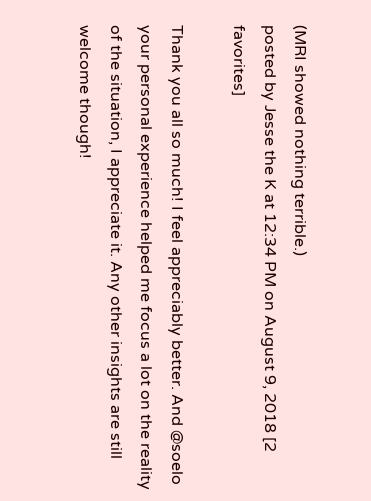(MRI showed nothing terrible.)
posted by Jesse the K at 12:34 PM on August 9, 2018 [2 favorites]

Thank you all so much! I feel appreciably better. And @soelo your personal experience helped me focus a lot on the reality of the situation, I appreciate it. Any other insights are still welcome though!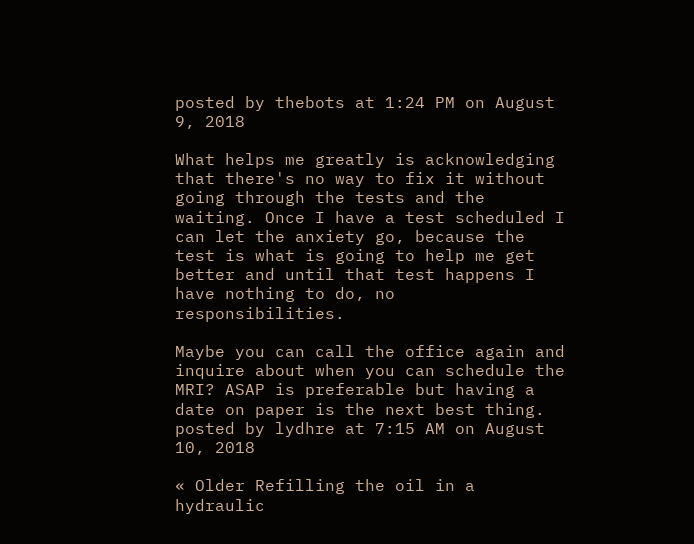posted by thebots at 1:24 PM on August 9, 2018

What helps me greatly is acknowledging that there's no way to fix it without going through the tests and the waiting. Once I have a test scheduled I can let the anxiety go, because the test is what is going to help me get better and until that test happens I have nothing to do, no responsibilities.

Maybe you can call the office again and inquire about when you can schedule the MRI? ASAP is preferable but having a date on paper is the next best thing.
posted by lydhre at 7:15 AM on August 10, 2018

« Older Refilling the oil in a hydraulic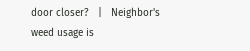door closer?   |   Neighbor's weed usage is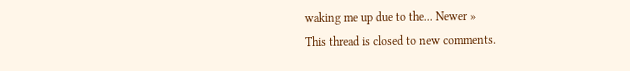waking me up due to the... Newer »
This thread is closed to new comments.